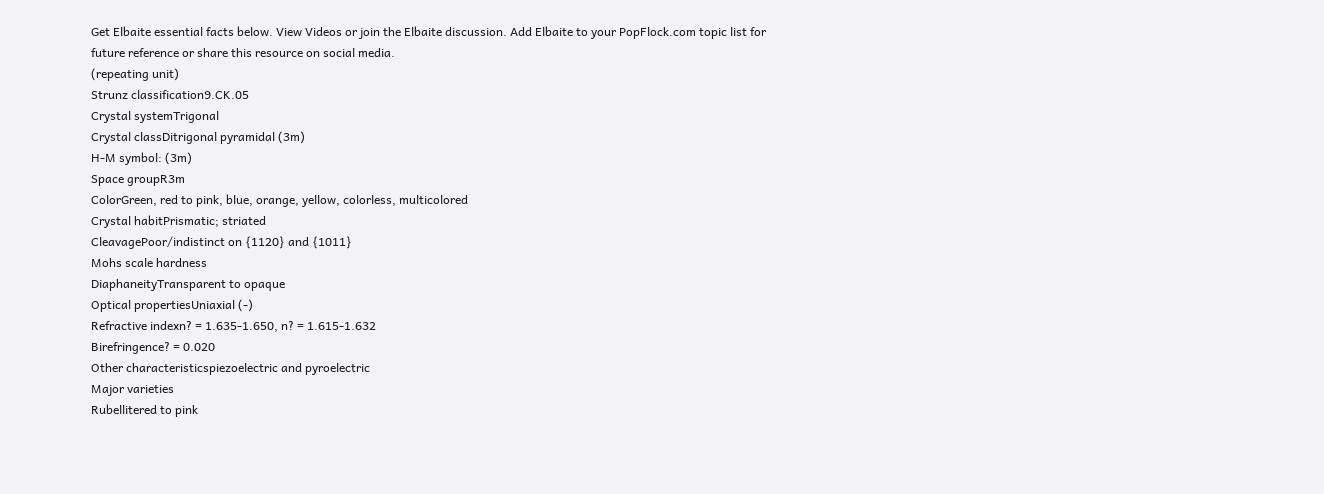Get Elbaite essential facts below. View Videos or join the Elbaite discussion. Add Elbaite to your PopFlock.com topic list for future reference or share this resource on social media.
(repeating unit)
Strunz classification9.CK.05
Crystal systemTrigonal
Crystal classDitrigonal pyramidal (3m)
H-M symbol: (3m)
Space groupR3m
ColorGreen, red to pink, blue, orange, yellow, colorless, multicolored
Crystal habitPrismatic; striated
CleavagePoor/indistinct on {1120} and {1011}
Mohs scale hardness
DiaphaneityTransparent to opaque
Optical propertiesUniaxial (-)
Refractive indexn? = 1.635-1.650, n? = 1.615-1.632
Birefringence? = 0.020
Other characteristicspiezoelectric and pyroelectric
Major varieties
Rubellitered to pink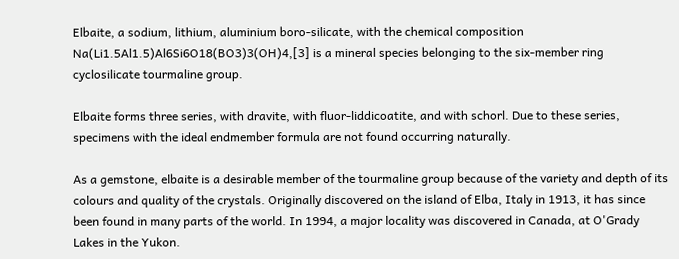Elbaite, a sodium, lithium, aluminium boro-silicate, with the chemical composition Na(Li1.5Al1.5)Al6Si6O18(BO3)3(OH)4,[3] is a mineral species belonging to the six-member ring cyclosilicate tourmaline group.

Elbaite forms three series, with dravite, with fluor-liddicoatite, and with schorl. Due to these series, specimens with the ideal endmember formula are not found occurring naturally.

As a gemstone, elbaite is a desirable member of the tourmaline group because of the variety and depth of its colours and quality of the crystals. Originally discovered on the island of Elba, Italy in 1913, it has since been found in many parts of the world. In 1994, a major locality was discovered in Canada, at O'Grady Lakes in the Yukon.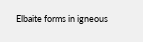Elbaite forms in igneous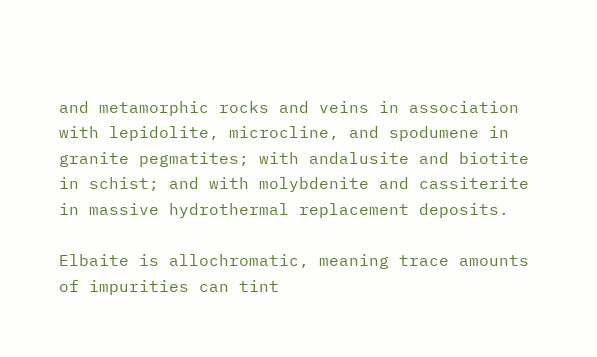and metamorphic rocks and veins in association with lepidolite, microcline, and spodumene in granite pegmatites; with andalusite and biotite in schist; and with molybdenite and cassiterite in massive hydrothermal replacement deposits.

Elbaite is allochromatic, meaning trace amounts of impurities can tint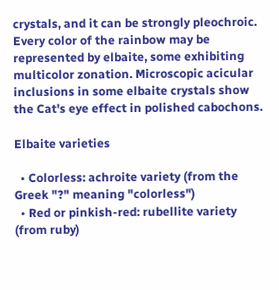crystals, and it can be strongly pleochroic. Every color of the rainbow may be represented by elbaite, some exhibiting multicolor zonation. Microscopic acicular inclusions in some elbaite crystals show the Cat's eye effect in polished cabochons.

Elbaite varieties

  • Colorless: achroite variety (from the Greek "?" meaning "colorless")
  • Red or pinkish-red: rubellite variety (from ruby)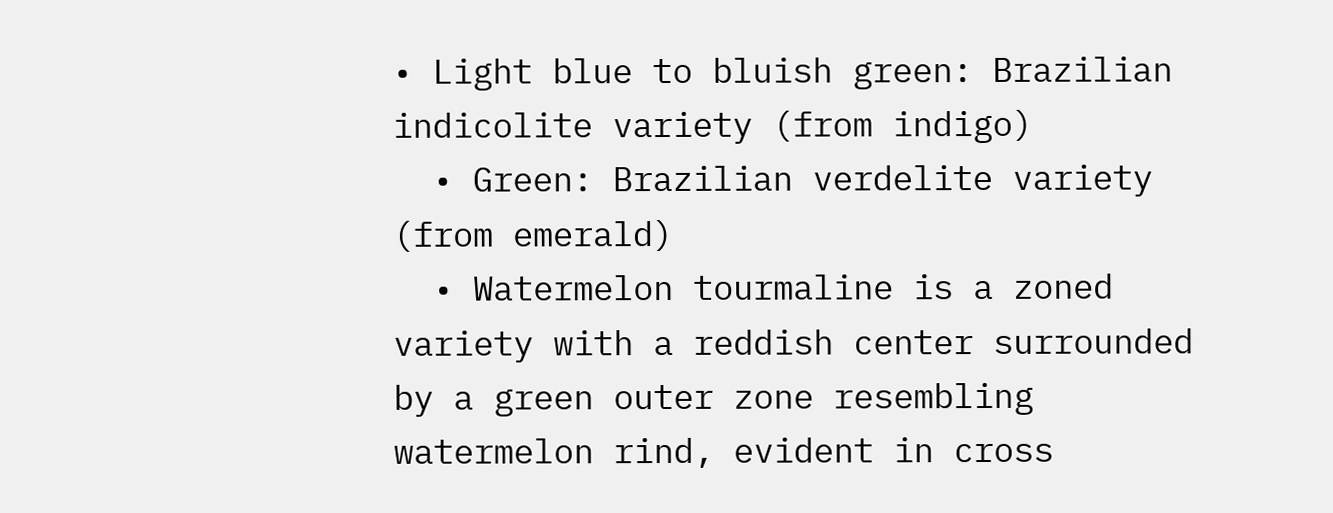• Light blue to bluish green: Brazilian indicolite variety (from indigo)
  • Green: Brazilian verdelite variety (from emerald)
  • Watermelon tourmaline is a zoned variety with a reddish center surrounded by a green outer zone resembling watermelon rind, evident in cross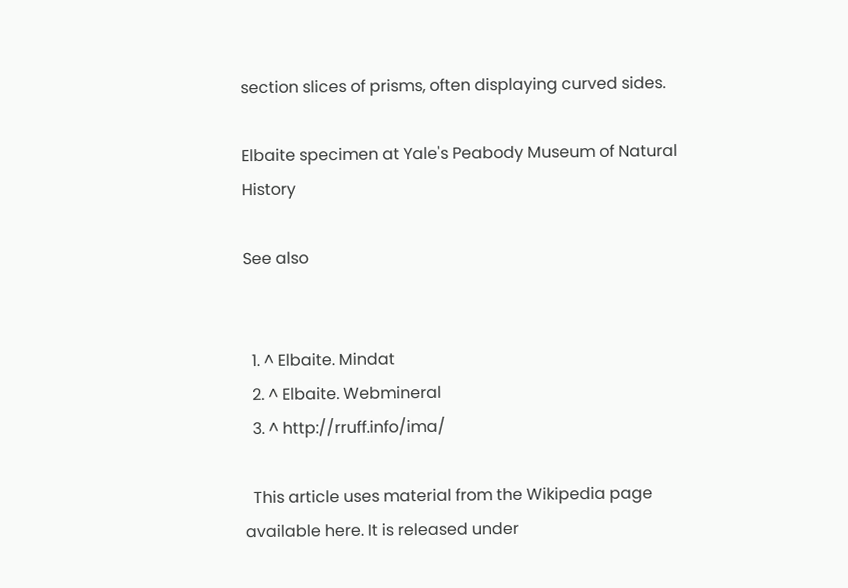section slices of prisms, often displaying curved sides.

Elbaite specimen at Yale's Peabody Museum of Natural History

See also


  1. ^ Elbaite. Mindat
  2. ^ Elbaite. Webmineral
  3. ^ http://rruff.info/ima/

  This article uses material from the Wikipedia page available here. It is released under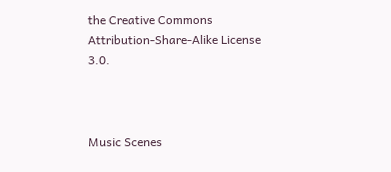the Creative Commons Attribution-Share-Alike License 3.0.



Music Scenes